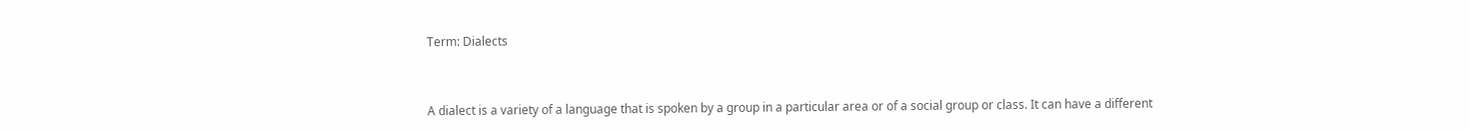Term: Dialects



A dialect is a variety of a language that is spoken by a group in a particular area or of a social group or class. It can have a different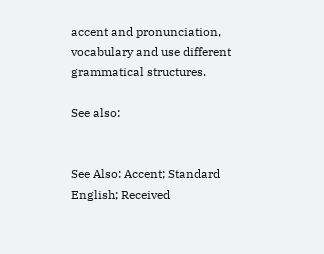accent and pronunciation, vocabulary and use different grammatical structures.

See also:


See Also: Accent; Standard English; Received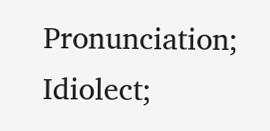Pronunciation; Idiolect;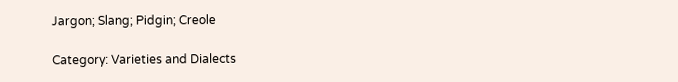Jargon; Slang; Pidgin; Creole

Category: Varieties and Dialects